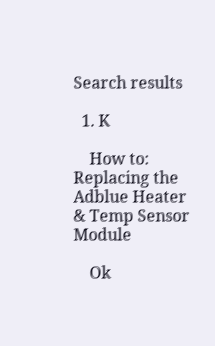Search results

  1. K

    How to: Replacing the Adblue Heater & Temp Sensor Module

    Ok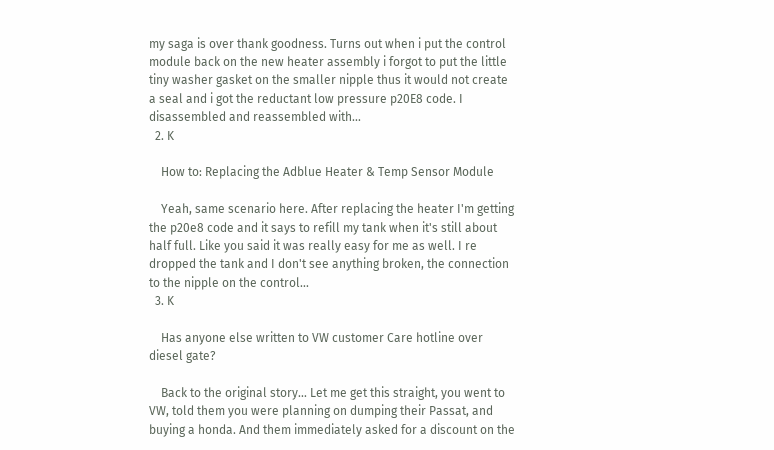my saga is over thank goodness. Turns out when i put the control module back on the new heater assembly i forgot to put the little tiny washer gasket on the smaller nipple thus it would not create a seal and i got the reductant low pressure p20E8 code. I disassembled and reassembled with...
  2. K

    How to: Replacing the Adblue Heater & Temp Sensor Module

    Yeah, same scenario here. After replacing the heater I'm getting the p20e8 code and it says to refill my tank when it's still about half full. Like you said it was really easy for me as well. I re dropped the tank and I don't see anything broken, the connection to the nipple on the control...
  3. K

    Has anyone else written to VW customer Care hotline over diesel gate?

    Back to the original story... Let me get this straight, you went to VW, told them you were planning on dumping their Passat, and buying a honda. And them immediately asked for a discount on the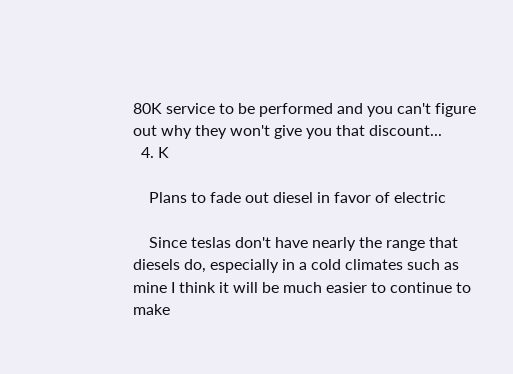80K service to be performed and you can't figure out why they won't give you that discount...
  4. K

    Plans to fade out diesel in favor of electric

    Since teslas don't have nearly the range that diesels do, especially in a cold climates such as mine I think it will be much easier to continue to make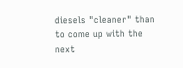diesels "cleaner" than to come up with the next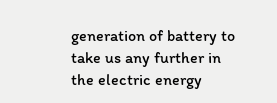generation of battery to take us any further in the electric energy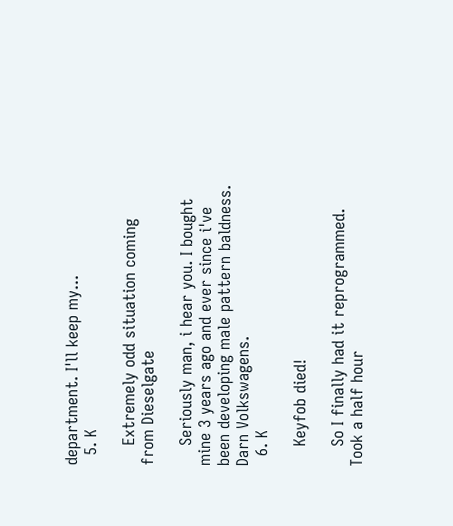department. I'll keep my...
  5. K

    Extremely odd situation coming from Dieselgate

    Seriously man, i hear you. I bought mine 3 years ago and ever since i've been developing male pattern baldness. Darn Volkswagens.
  6. K

    Keyfob died!

    So I finally had it reprogrammed. Took a half hour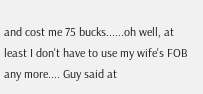and cost me 75 bucks......oh well, at least I don't have to use my wife's FOB any more.... Guy said at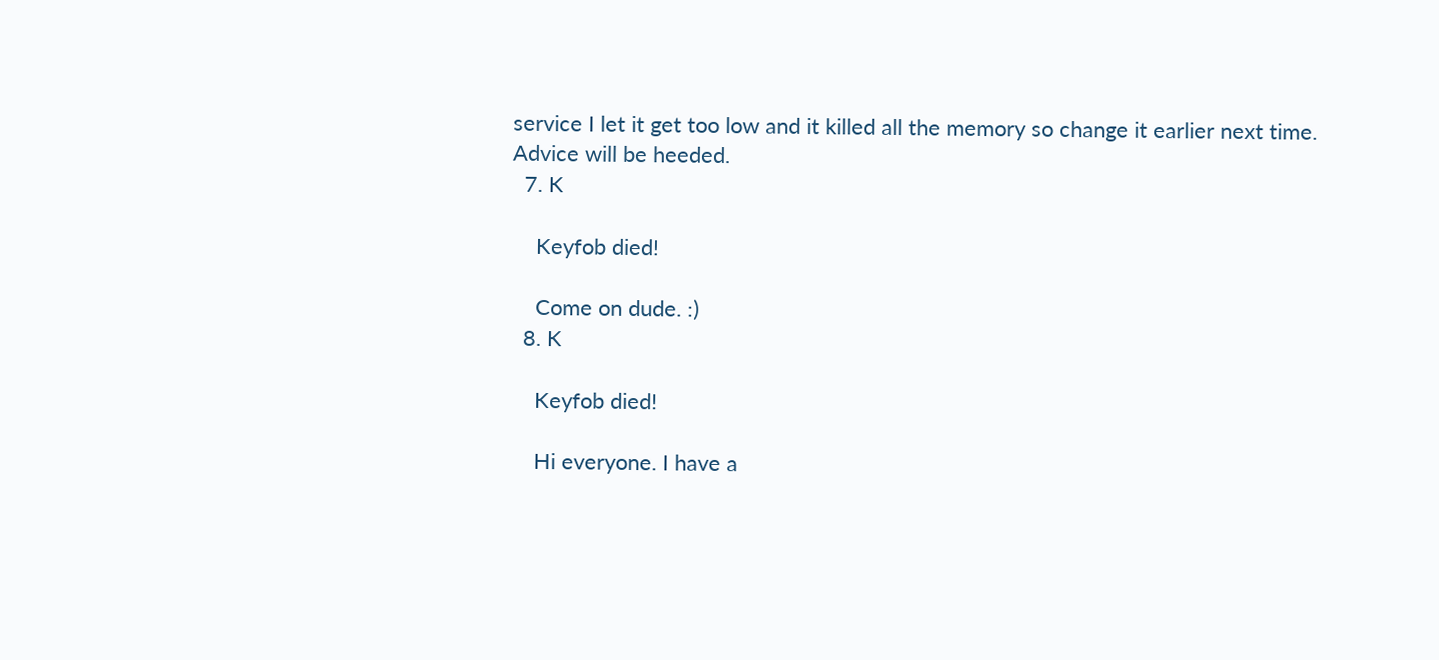service I let it get too low and it killed all the memory so change it earlier next time. Advice will be heeded.
  7. K

    Keyfob died!

    Come on dude. :)
  8. K

    Keyfob died!

    Hi everyone. I have a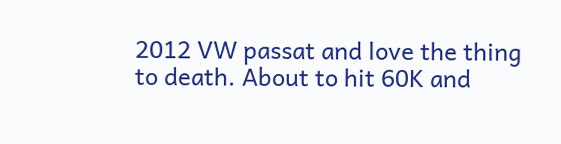2012 VW passat and love the thing to death. About to hit 60K and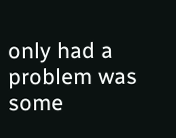only had a problem was some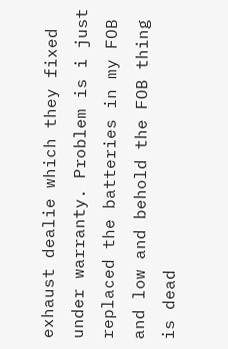exhaust dealie which they fixed under warranty. Problem is i just replaced the batteries in my FOB and low and behold the FOB thing is dead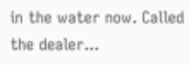in the water now. Called the dealer...